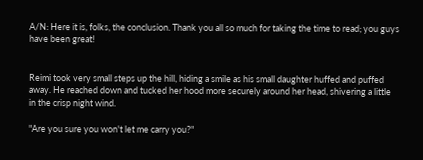A/N: Here it is, folks, the conclusion. Thank you all so much for taking the time to read; you guys have been great!


Reimi took very small steps up the hill, hiding a smile as his small daughter huffed and puffed away. He reached down and tucked her hood more securely around her head, shivering a little in the crisp night wind.

"Are you sure you won't let me carry you?"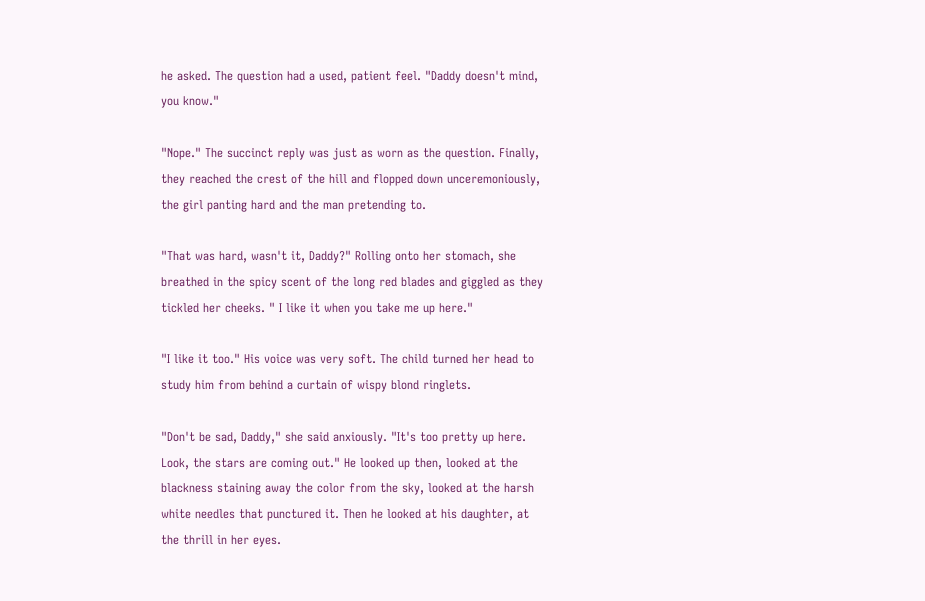he asked. The question had a used, patient feel. "Daddy doesn't mind, you know."

"Nope." The succinct reply was just as worn as the question. Finally, they reached the crest of the hill and flopped down unceremoniously, the girl panting hard and the man pretending to.

"That was hard, wasn't it, Daddy?" Rolling onto her stomach, she breathed in the spicy scent of the long red blades and giggled as they tickled her cheeks. " I like it when you take me up here."

"I like it too." His voice was very soft. The child turned her head to study him from behind a curtain of wispy blond ringlets.

"Don't be sad, Daddy," she said anxiously. "It's too pretty up here. Look, the stars are coming out." He looked up then, looked at the blackness staining away the color from the sky, looked at the harsh white needles that punctured it. Then he looked at his daughter, at the thrill in her eyes.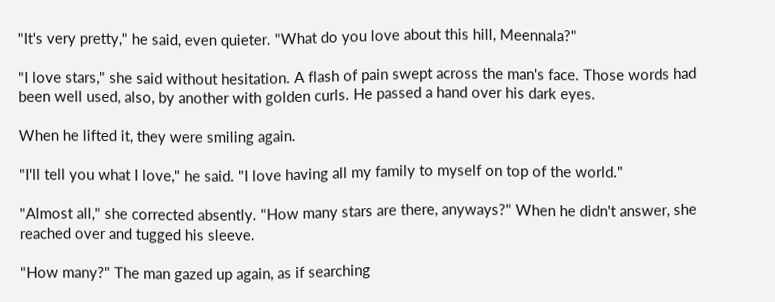"It's very pretty," he said, even quieter. "What do you love about this hill, Meennala?"

"I love stars," she said without hesitation. A flash of pain swept across the man's face. Those words had been well used, also, by another with golden curls. He passed a hand over his dark eyes.

When he lifted it, they were smiling again.

"I'll tell you what I love," he said. "I love having all my family to myself on top of the world."

"Almost all," she corrected absently. "How many stars are there, anyways?" When he didn't answer, she reached over and tugged his sleeve.

"How many?" The man gazed up again, as if searching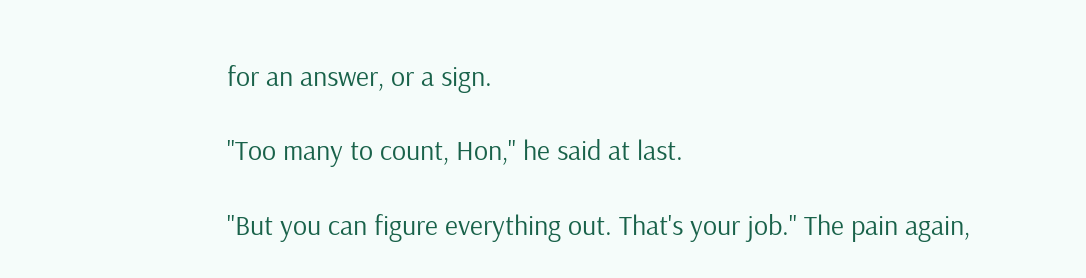for an answer, or a sign.

"Too many to count, Hon," he said at last.

"But you can figure everything out. That's your job." The pain again,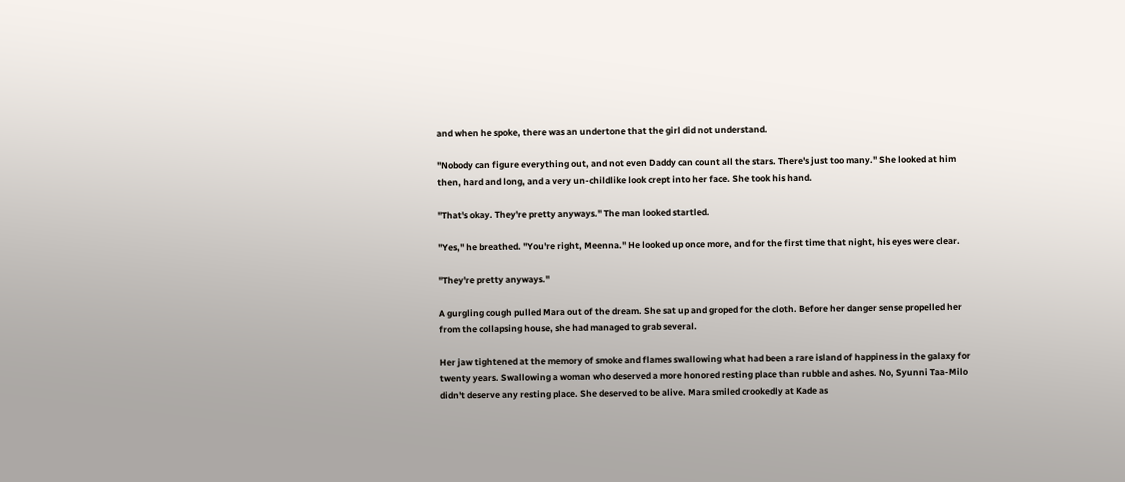and when he spoke, there was an undertone that the girl did not understand.

"Nobody can figure everything out, and not even Daddy can count all the stars. There's just too many." She looked at him then, hard and long, and a very un-childlike look crept into her face. She took his hand.

"That's okay. They're pretty anyways." The man looked startled.

"Yes," he breathed. "You're right, Meenna." He looked up once more, and for the first time that night, his eyes were clear.

"They're pretty anyways."

A gurgling cough pulled Mara out of the dream. She sat up and groped for the cloth. Before her danger sense propelled her from the collapsing house, she had managed to grab several.

Her jaw tightened at the memory of smoke and flames swallowing what had been a rare island of happiness in the galaxy for twenty years. Swallowing a woman who deserved a more honored resting place than rubble and ashes. No, Syunni Taa-Milo didn't deserve any resting place. She deserved to be alive. Mara smiled crookedly at Kade as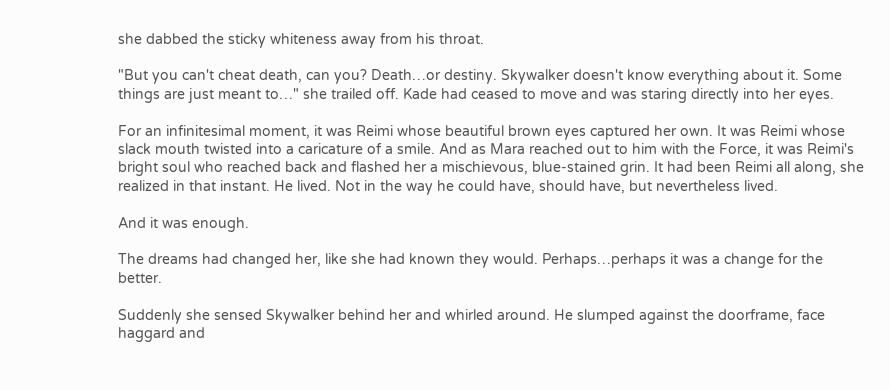she dabbed the sticky whiteness away from his throat.

"But you can't cheat death, can you? Death…or destiny. Skywalker doesn't know everything about it. Some things are just meant to…" she trailed off. Kade had ceased to move and was staring directly into her eyes.

For an infinitesimal moment, it was Reimi whose beautiful brown eyes captured her own. It was Reimi whose slack mouth twisted into a caricature of a smile. And as Mara reached out to him with the Force, it was Reimi's bright soul who reached back and flashed her a mischievous, blue-stained grin. It had been Reimi all along, she realized in that instant. He lived. Not in the way he could have, should have, but nevertheless lived.

And it was enough.

The dreams had changed her, like she had known they would. Perhaps…perhaps it was a change for the better.

Suddenly she sensed Skywalker behind her and whirled around. He slumped against the doorframe, face haggard and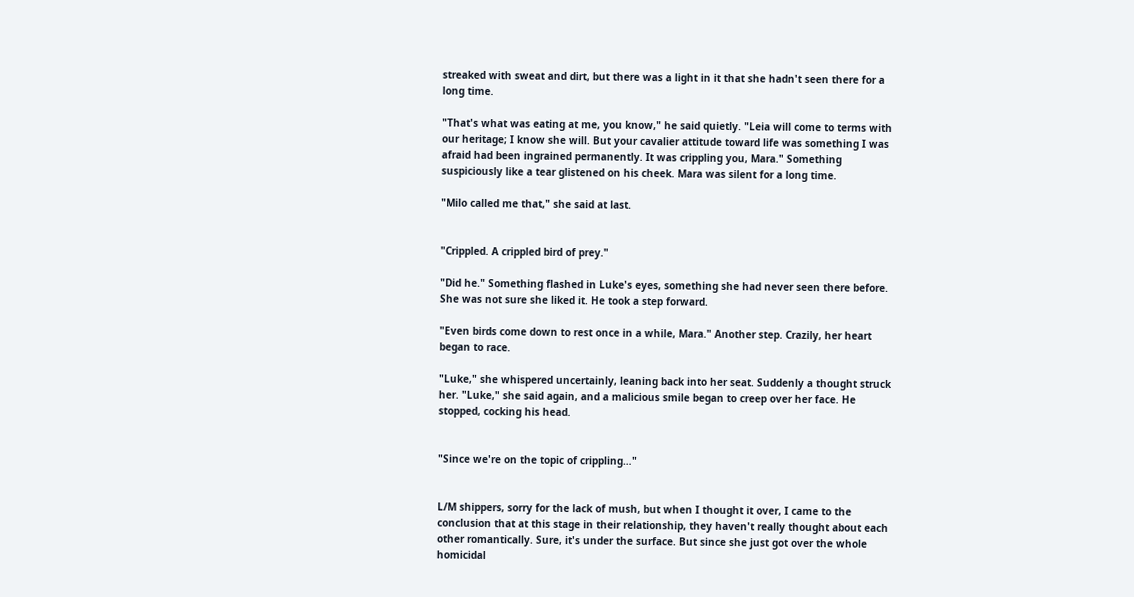streaked with sweat and dirt, but there was a light in it that she hadn't seen there for a long time.

"That's what was eating at me, you know," he said quietly. "Leia will come to terms with our heritage; I know she will. But your cavalier attitude toward life was something I was afraid had been ingrained permanently. It was crippling you, Mara." Something suspiciously like a tear glistened on his cheek. Mara was silent for a long time.

"Milo called me that," she said at last.


"Crippled. A crippled bird of prey."

"Did he." Something flashed in Luke's eyes, something she had never seen there before. She was not sure she liked it. He took a step forward.

"Even birds come down to rest once in a while, Mara." Another step. Crazily, her heart began to race.

"Luke," she whispered uncertainly, leaning back into her seat. Suddenly a thought struck her. "Luke," she said again, and a malicious smile began to creep over her face. He stopped, cocking his head.


"Since we're on the topic of crippling…"


L/M shippers, sorry for the lack of mush, but when I thought it over, I came to the conclusion that at this stage in their relationship, they haven't really thought about each other romantically. Sure, it's under the surface. But since she just got over the whole homicidal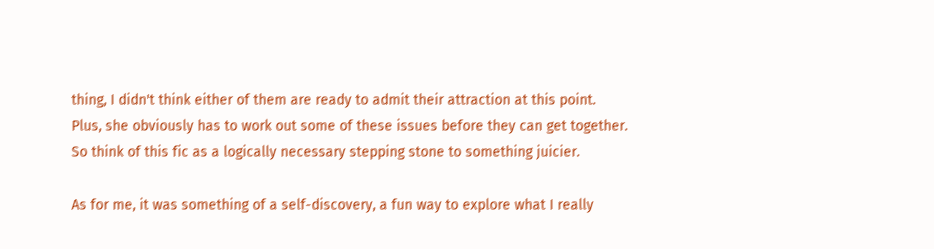thing, I didn't think either of them are ready to admit their attraction at this point. Plus, she obviously has to work out some of these issues before they can get together. So think of this fic as a logically necessary stepping stone to something juicier.

As for me, it was something of a self-discovery, a fun way to explore what I really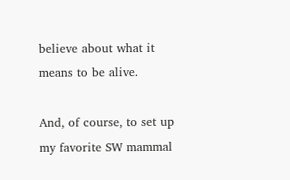believe about what it means to be alive.

And, of course, to set up my favorite SW mammal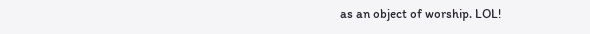as an object of worship. LOL!